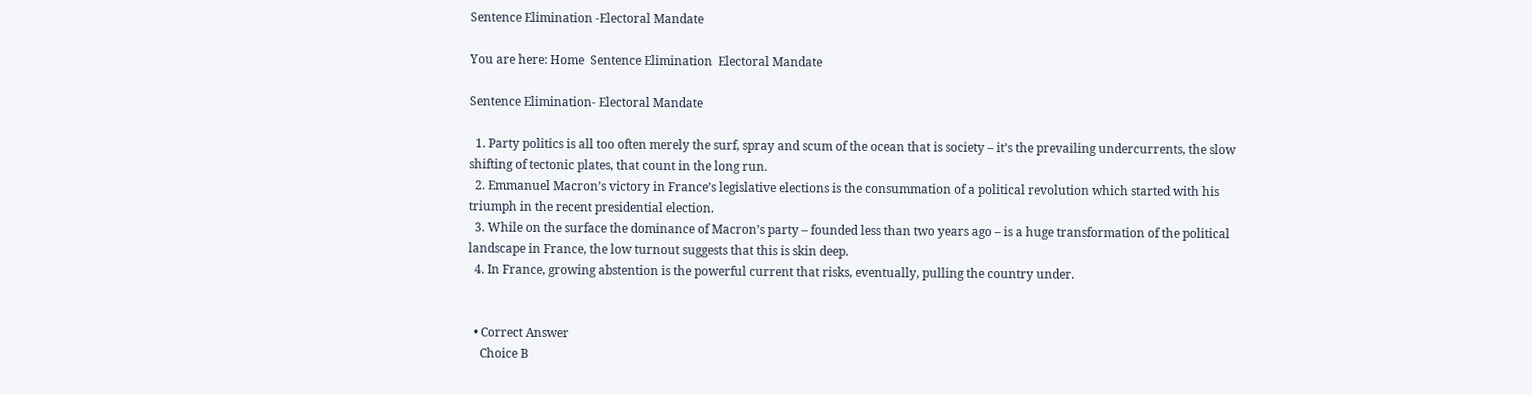Sentence Elimination -Electoral Mandate

You are here: Home  Sentence Elimination  Electoral Mandate

Sentence Elimination- Electoral Mandate

  1. Party politics is all too often merely the surf, spray and scum of the ocean that is society – it’s the prevailing undercurrents, the slow shifting of tectonic plates, that count in the long run.
  2. Emmanuel Macron’s victory in France’s legislative elections is the consummation of a political revolution which started with his triumph in the recent presidential election.
  3. While on the surface the dominance of Macron’s party – founded less than two years ago – is a huge transformation of the political landscape in France, the low turnout suggests that this is skin deep.
  4. In France, growing abstention is the powerful current that risks, eventually, pulling the country under.


  • Correct Answer
    Choice B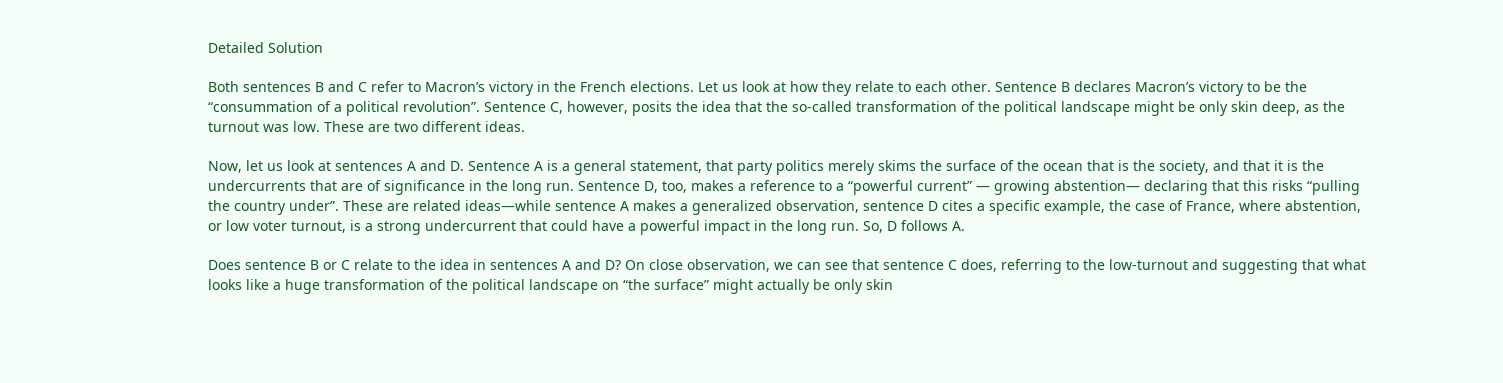Detailed Solution

Both sentences B and C refer to Macron’s victory in the French elections. Let us look at how they relate to each other. Sentence B declares Macron’s victory to be the “consummation of a political revolution”. Sentence C, however, posits the idea that the so-called transformation of the political landscape might be only skin deep, as the turnout was low. These are two different ideas.

Now, let us look at sentences A and D. Sentence A is a general statement, that party politics merely skims the surface of the ocean that is the society, and that it is the undercurrents that are of significance in the long run. Sentence D, too, makes a reference to a “powerful current” — growing abstention— declaring that this risks “pulling the country under”. These are related ideas—while sentence A makes a generalized observation, sentence D cites a specific example, the case of France, where abstention, or low voter turnout, is a strong undercurrent that could have a powerful impact in the long run. So, D follows A.

Does sentence B or C relate to the idea in sentences A and D? On close observation, we can see that sentence C does, referring to the low-turnout and suggesting that what looks like a huge transformation of the political landscape on “the surface” might actually be only skin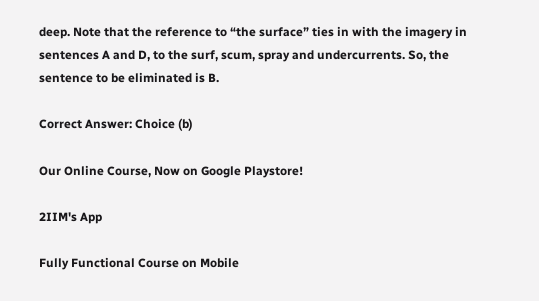deep. Note that the reference to “the surface” ties in with the imagery in sentences A and D, to the surf, scum, spray and undercurrents. So, the sentence to be eliminated is B.

Correct Answer: Choice (b)

Our Online Course, Now on Google Playstore!

2IIM's App

Fully Functional Course on Mobile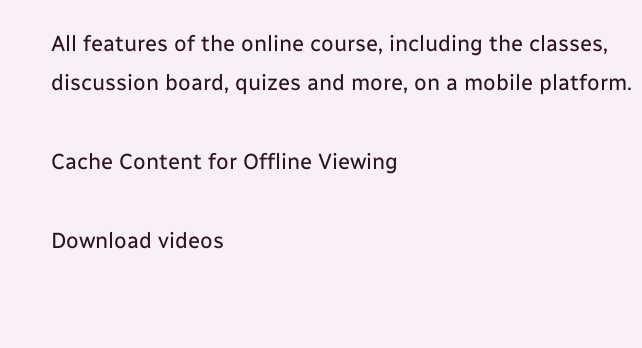All features of the online course, including the classes, discussion board, quizes and more, on a mobile platform.

Cache Content for Offline Viewing

Download videos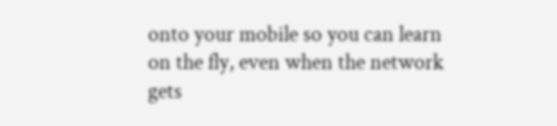onto your mobile so you can learn on the fly, even when the network gets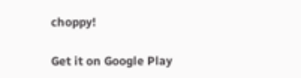choppy!

Get it on Google Play